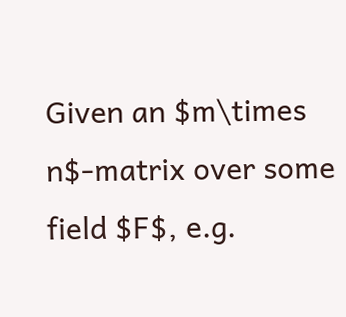Given an $m\times n$-matrix over some field $F$, e.g.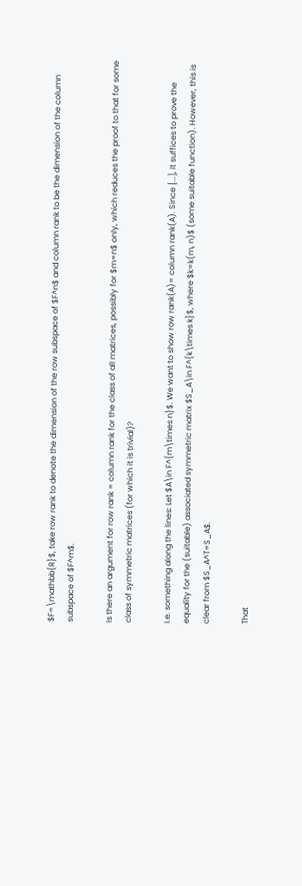$F=\mathbb{R}$, take row rank to denote the dimension of the row subspace of $F^n$ and column rank to be the dimension of the column subspace of $F^m$.

Is there an argument for row rank = column rank for the class of all matrices, possibly for $m=n$ only, which reduces the proof to that for some class of symmetric matrices (for which it is trivial)?

I.e. something along the lines: Let $A\in F^{m\times n}$. We want to show row rank(A)= column rank(A). Since [...], it suffices to prove the equality for the (suitable) associated symmetric matrix $S_A\in F^{k\times k}$, where $k=k(m, n)$ (some suitable function). However, this is clear from $S_A^T=S_A$.

That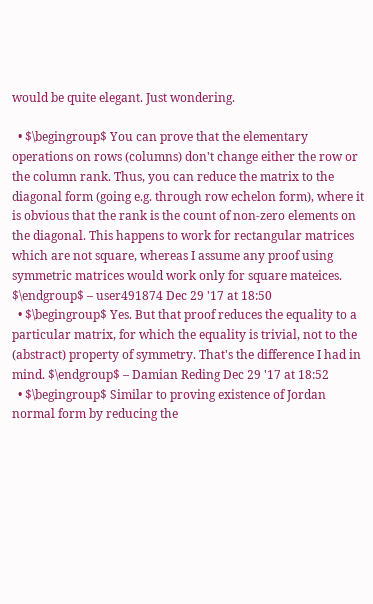would be quite elegant. Just wondering.

  • $\begingroup$ You can prove that the elementary operations on rows (columns) don't change either the row or the column rank. Thus, you can reduce the matrix to the diagonal form (going e.g. through row echelon form), where it is obvious that the rank is the count of non-zero elements on the diagonal. This happens to work for rectangular matrices which are not square, whereas I assume any proof using symmetric matrices would work only for square mateices. $\endgroup$ – user491874 Dec 29 '17 at 18:50
  • $\begingroup$ Yes. But that proof reduces the equality to a particular matrix, for which the equality is trivial, not to the (abstract) property of symmetry. That's the difference I had in mind. $\endgroup$ – Damian Reding Dec 29 '17 at 18:52
  • $\begingroup$ Similar to proving existence of Jordan normal form by reducing the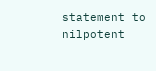statement to nilpotent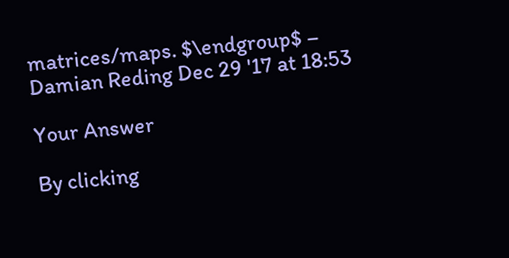matrices/maps. $\endgroup$ – Damian Reding Dec 29 '17 at 18:53

Your Answer

By clicking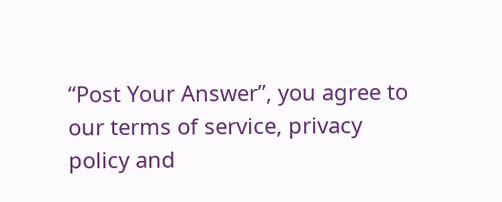“Post Your Answer”, you agree to our terms of service, privacy policy and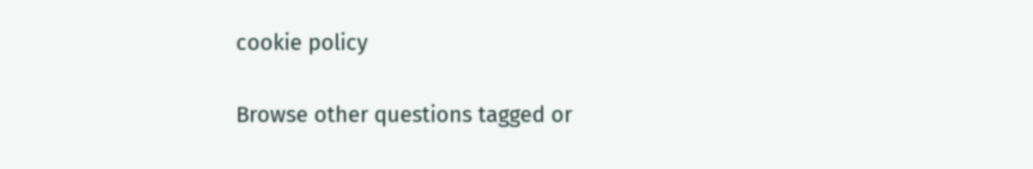cookie policy

Browse other questions tagged or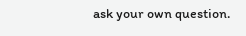ask your own question.